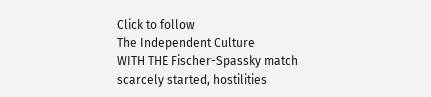Click to follow
The Independent Culture
WITH THE Fischer-Spassky match scarcely started, hostilities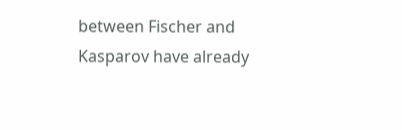between Fischer and Kasparov have already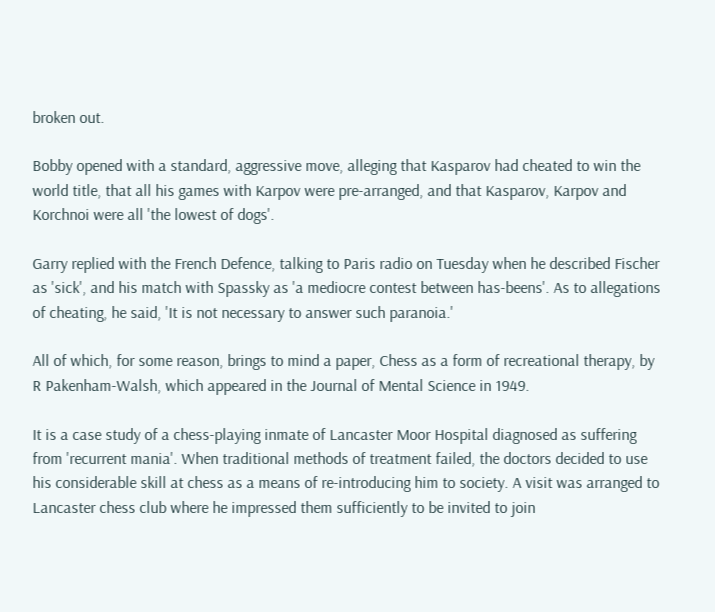broken out.

Bobby opened with a standard, aggressive move, alleging that Kasparov had cheated to win the world title, that all his games with Karpov were pre-arranged, and that Kasparov, Karpov and Korchnoi were all 'the lowest of dogs'.

Garry replied with the French Defence, talking to Paris radio on Tuesday when he described Fischer as 'sick', and his match with Spassky as 'a mediocre contest between has-beens'. As to allegations of cheating, he said, 'It is not necessary to answer such paranoia.'

All of which, for some reason, brings to mind a paper, Chess as a form of recreational therapy, by R Pakenham-Walsh, which appeared in the Journal of Mental Science in 1949.

It is a case study of a chess-playing inmate of Lancaster Moor Hospital diagnosed as suffering from 'recurrent mania'. When traditional methods of treatment failed, the doctors decided to use his considerable skill at chess as a means of re-introducing him to society. A visit was arranged to Lancaster chess club where he impressed them sufficiently to be invited to join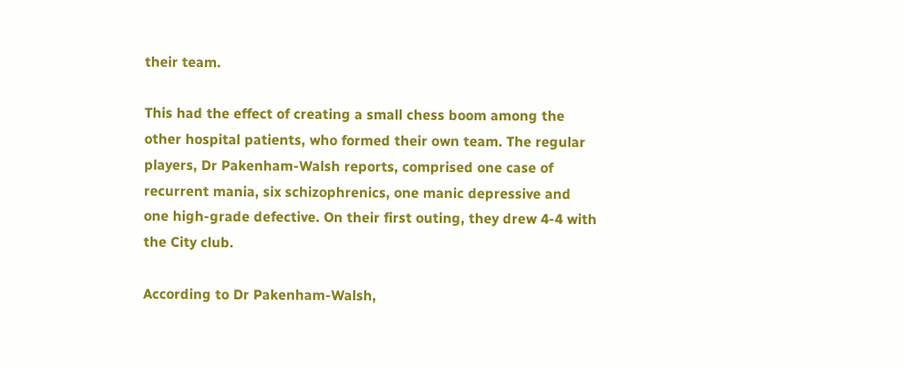their team.

This had the effect of creating a small chess boom among the other hospital patients, who formed their own team. The regular players, Dr Pakenham-Walsh reports, comprised one case of recurrent mania, six schizophrenics, one manic depressive and one high-grade defective. On their first outing, they drew 4-4 with the City club.

According to Dr Pakenham-Walsh,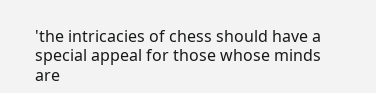'the intricacies of chess should have a special appeal for those whose minds are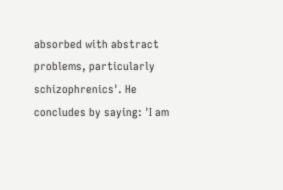absorbed with abstract problems, particularly schizophrenics'. He concludes by saying: 'I am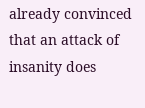already convinced that an attack of insanity does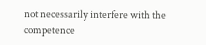not necessarily interfere with the competence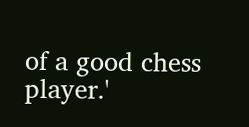of a good chess player.'